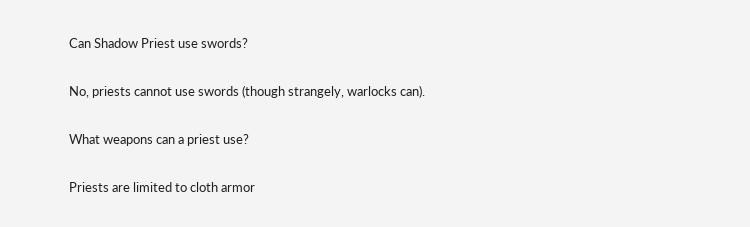Can Shadow Priest use swords?

No, priests cannot use swords (though strangely, warlocks can).

What weapons can a priest use?

Priests are limited to cloth armor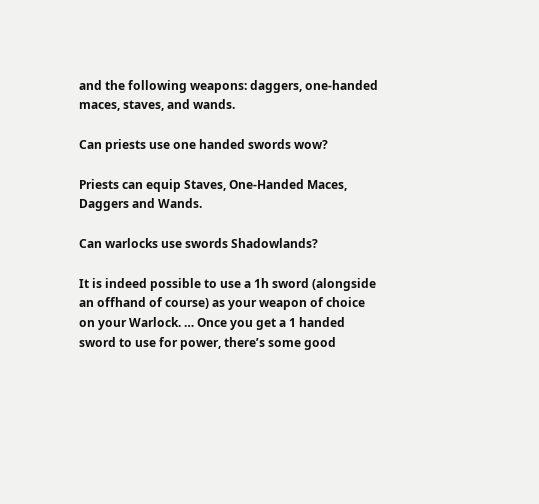and the following weapons: daggers, one-handed maces, staves, and wands.

Can priests use one handed swords wow?

Priests can equip Staves, One-Handed Maces, Daggers and Wands.

Can warlocks use swords Shadowlands?

It is indeed possible to use a 1h sword (alongside an offhand of course) as your weapon of choice on your Warlock. … Once you get a 1 handed sword to use for power, there’s some good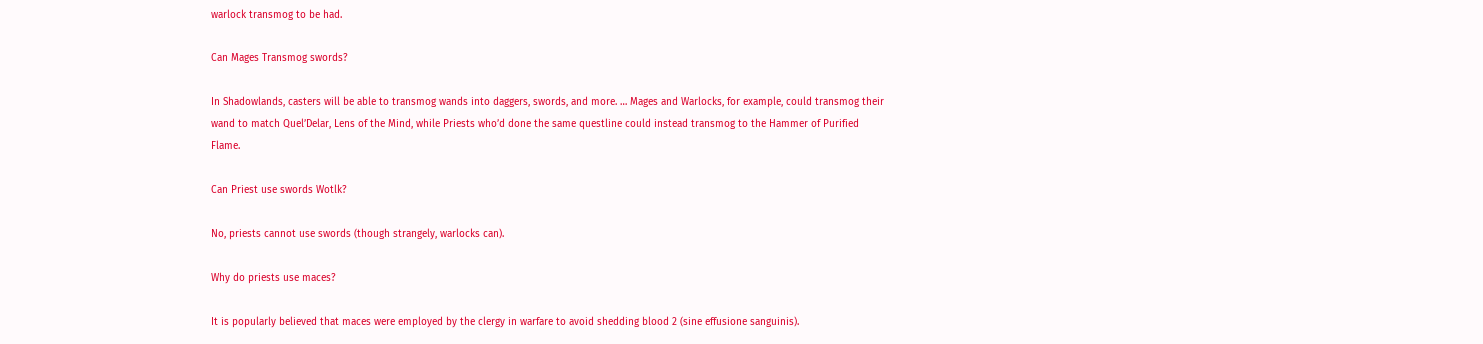warlock transmog to be had.

Can Mages Transmog swords?

In Shadowlands, casters will be able to transmog wands into daggers, swords, and more. … Mages and Warlocks, for example, could transmog their wand to match Quel’Delar, Lens of the Mind, while Priests who’d done the same questline could instead transmog to the Hammer of Purified Flame.

Can Priest use swords Wotlk?

No, priests cannot use swords (though strangely, warlocks can).

Why do priests use maces?

It is popularly believed that maces were employed by the clergy in warfare to avoid shedding blood 2 (sine effusione sanguinis).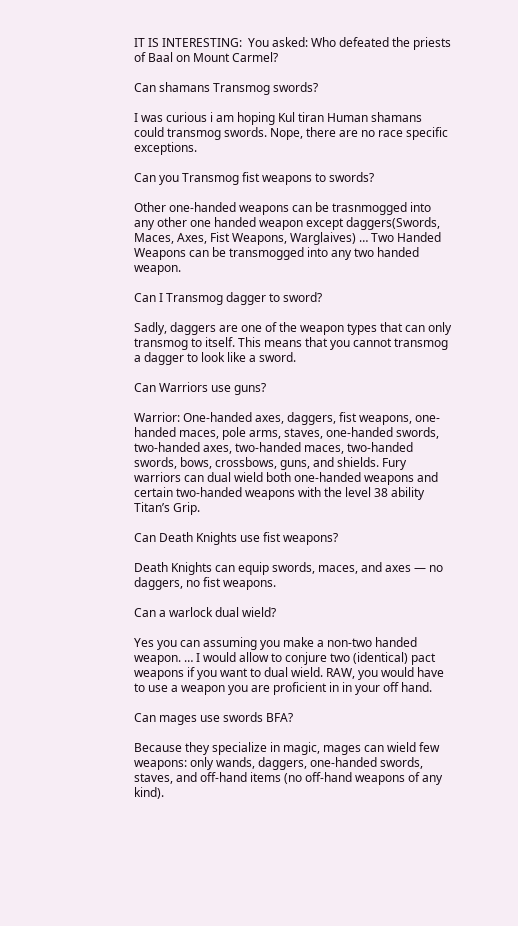IT IS INTERESTING:  You asked: Who defeated the priests of Baal on Mount Carmel?

Can shamans Transmog swords?

I was curious i am hoping Kul tiran Human shamans could transmog swords. Nope, there are no race specific exceptions.

Can you Transmog fist weapons to swords?

Other one-handed weapons can be trasnmogged into any other one handed weapon except daggers(Swords, Maces, Axes, Fist Weapons, Warglaives) … Two Handed Weapons can be transmogged into any two handed weapon.

Can I Transmog dagger to sword?

Sadly, daggers are one of the weapon types that can only transmog to itself. This means that you cannot transmog a dagger to look like a sword.

Can Warriors use guns?

Warrior: One-handed axes, daggers, fist weapons, one-handed maces, pole arms, staves, one-handed swords, two-handed axes, two-handed maces, two-handed swords, bows, crossbows, guns, and shields. Fury warriors can dual wield both one-handed weapons and certain two-handed weapons with the level 38 ability Titan’s Grip.

Can Death Knights use fist weapons?

Death Knights can equip swords, maces, and axes — no daggers, no fist weapons.

Can a warlock dual wield?

Yes you can assuming you make a non-two handed weapon. … I would allow to conjure two (identical) pact weapons if you want to dual wield. RAW, you would have to use a weapon you are proficient in in your off hand.

Can mages use swords BFA?

Because they specialize in magic, mages can wield few weapons: only wands, daggers, one-handed swords, staves, and off-hand items (no off-hand weapons of any kind).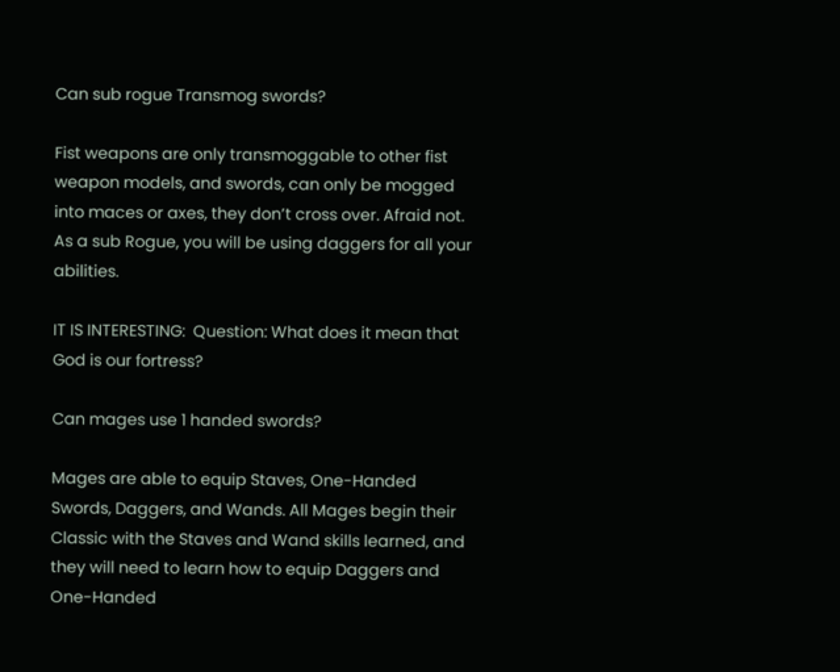Can sub rogue Transmog swords?

Fist weapons are only transmoggable to other fist weapon models, and swords, can only be mogged into maces or axes, they don’t cross over. Afraid not. As a sub Rogue, you will be using daggers for all your abilities.

IT IS INTERESTING:  Question: What does it mean that God is our fortress?

Can mages use 1 handed swords?

Mages are able to equip Staves, One-Handed Swords, Daggers, and Wands. All Mages begin their Classic with the Staves and Wand skills learned, and they will need to learn how to equip Daggers and One-Handed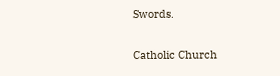Swords.

Catholic Church